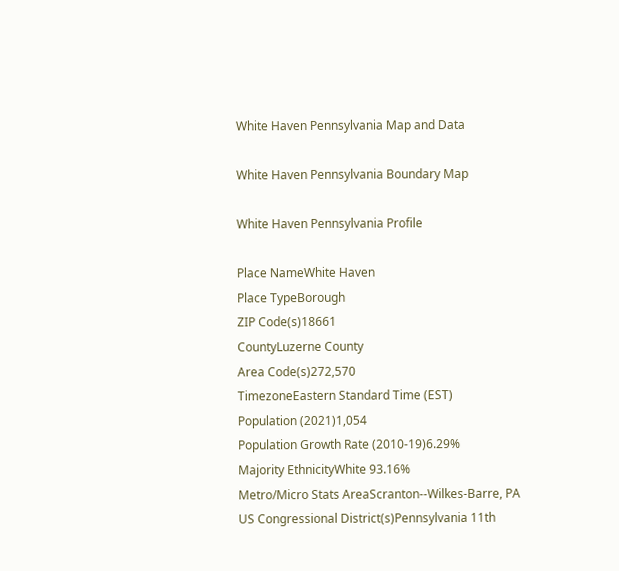White Haven Pennsylvania Map and Data

White Haven Pennsylvania Boundary Map

White Haven Pennsylvania Profile

Place NameWhite Haven
Place TypeBorough
ZIP Code(s)18661
CountyLuzerne County
Area Code(s)272,570
TimezoneEastern Standard Time (EST)
Population (2021)1,054
Population Growth Rate (2010-19)6.29%
Majority EthnicityWhite 93.16%
Metro/Micro Stats AreaScranton--Wilkes-Barre, PA
US Congressional District(s)Pennsylvania 11th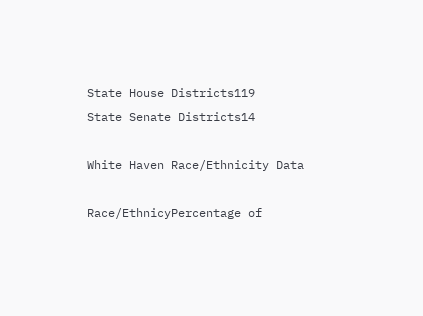State House Districts119
State Senate Districts14

White Haven Race/Ethnicity Data

Race/EthnicyPercentage of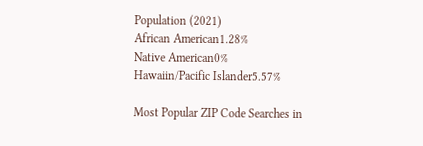Population (2021)
African American1.28%
Native American0%
Hawaiin/Pacific Islander5.57%

Most Popular ZIP Code Searches in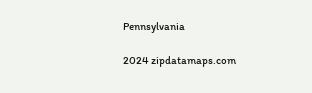Pennsylvania

2024 zipdatamaps.com